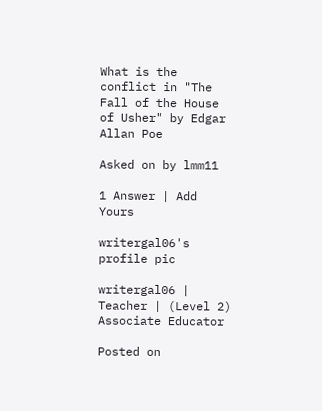What is the conflict in "The Fall of the House of Usher" by Edgar Allan Poe

Asked on by lmm11

1 Answer | Add Yours

writergal06's profile pic

writergal06 | Teacher | (Level 2) Associate Educator

Posted on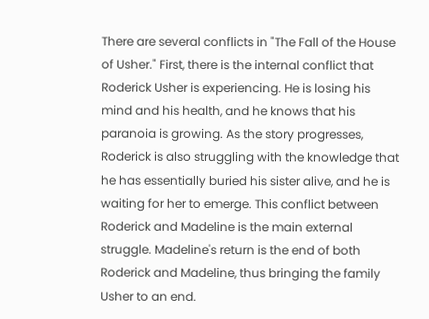There are several conflicts in "The Fall of the House of Usher." First, there is the internal conflict that Roderick Usher is experiencing. He is losing his mind and his health, and he knows that his paranoia is growing. As the story progresses, Roderick is also struggling with the knowledge that he has essentially buried his sister alive, and he is waiting for her to emerge. This conflict between Roderick and Madeline is the main external struggle. Madeline's return is the end of both Roderick and Madeline, thus bringing the family Usher to an end.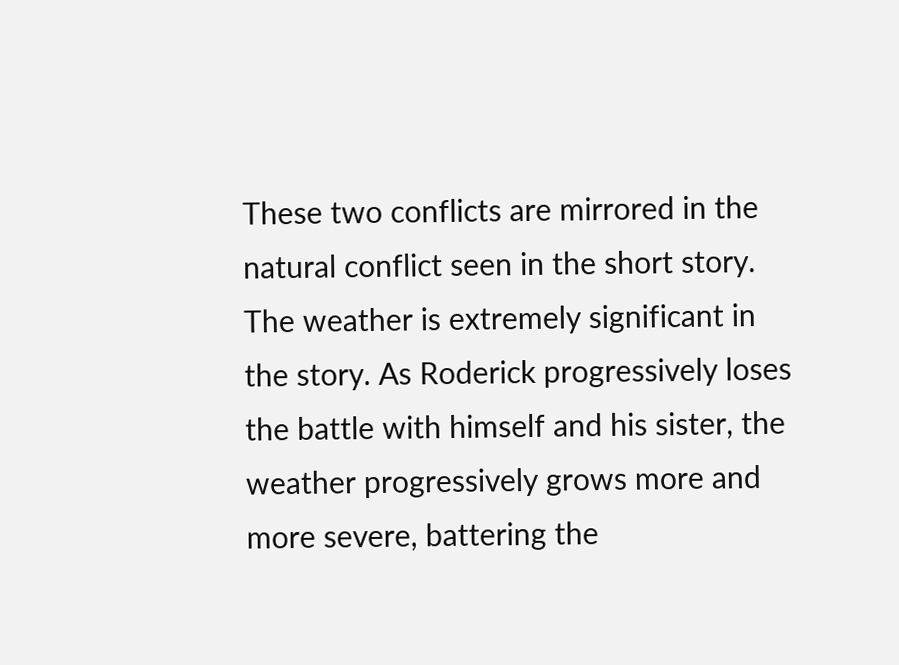These two conflicts are mirrored in the natural conflict seen in the short story. The weather is extremely significant in the story. As Roderick progressively loses the battle with himself and his sister, the weather progressively grows more and more severe, battering the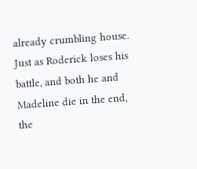already crumbling house. Just as Roderick loses his battle, and both he and Madeline die in the end, the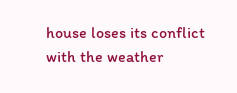house loses its conflict with the weather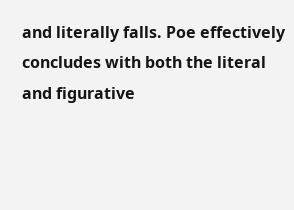and literally falls. Poe effectively concludes with both the literal and figurative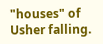"houses" of Usher falling.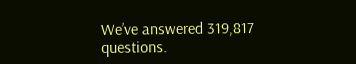We’ve answered 319,817 questions.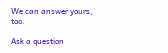We can answer yours, too.

Ask a question